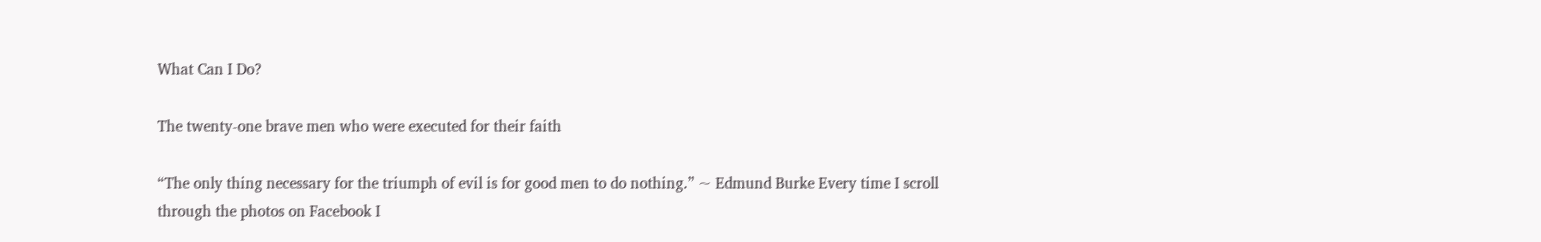What Can I Do?

The twenty-one brave men who were executed for their faith

“The only thing necessary for the triumph of evil is for good men to do nothing.” ~ Edmund Burke Every time I scroll through the photos on Facebook I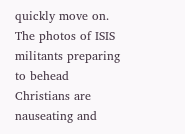quickly move on. The photos of ISIS militants preparing to behead Christians are nauseating and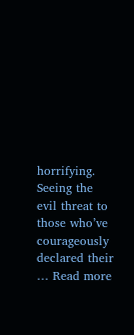horrifying. Seeing the evil threat to those who’ve courageously declared their … Read more